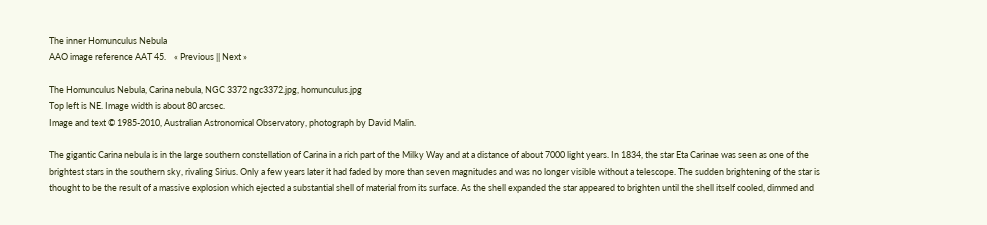The inner Homunculus Nebula
AAO image reference AAT 45.    « Previous || Next »

The Homunculus Nebula, Carina nebula, NGC 3372 ngc3372.jpg, homunculus.jpg
Top left is NE. Image width is about 80 arcsec.
Image and text © 1985-2010, Australian Astronomical Observatory, photograph by David Malin.

The gigantic Carina nebula is in the large southern constellation of Carina in a rich part of the Milky Way and at a distance of about 7000 light years. In 1834, the star Eta Carinae was seen as one of the brightest stars in the southern sky, rivaling Sirius. Only a few years later it had faded by more than seven magnitudes and was no longer visible without a telescope. The sudden brightening of the star is thought to be the result of a massive explosion which ejected a substantial shell of material from its surface. As the shell expanded the star appeared to brighten until the shell itself cooled, dimmed and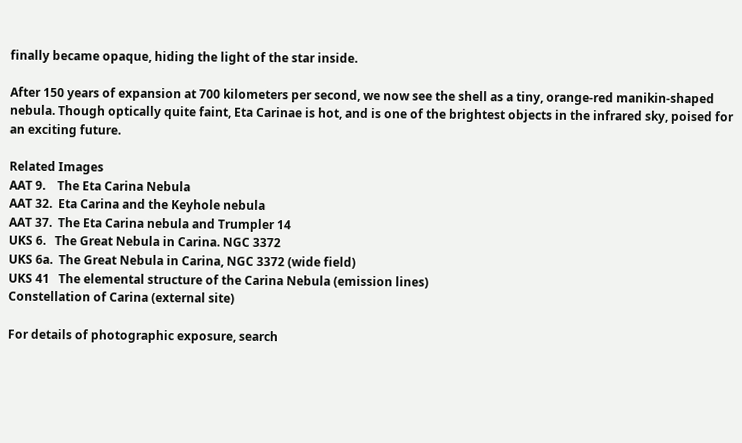finally became opaque, hiding the light of the star inside.

After 150 years of expansion at 700 kilometers per second, we now see the shell as a tiny, orange-red manikin-shaped nebula. Though optically quite faint, Eta Carinae is hot, and is one of the brightest objects in the infrared sky, poised for an exciting future.

Related Images
AAT 9.    The Eta Carina Nebula
AAT 32.  Eta Carina and the Keyhole nebula
AAT 37.  The Eta Carina nebula and Trumpler 14
UKS 6.   The Great Nebula in Carina. NGC 3372
UKS 6a.  The Great Nebula in Carina, NGC 3372 (wide field)
UKS 41   The elemental structure of the Carina Nebula (emission lines)
Constellation of Carina (external site)

For details of photographic exposure, search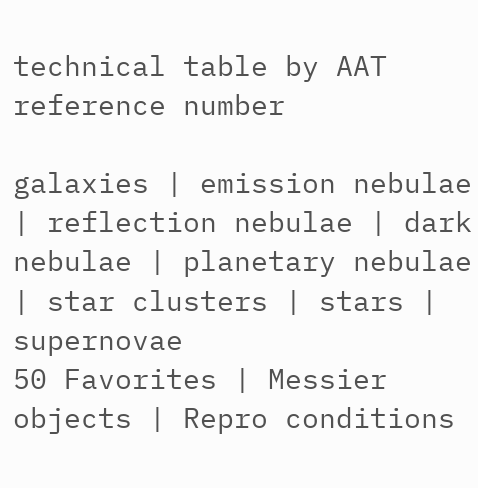technical table by AAT reference number

galaxies | emission nebulae | reflection nebulae | dark nebulae | planetary nebulae | star clusters | stars | supernovae
50 Favorites | Messier objects | Repro conditions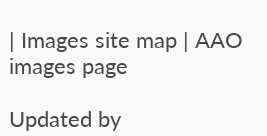| Images site map | AAO images page

Updated by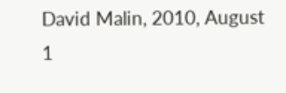David Malin, 2010, August 1